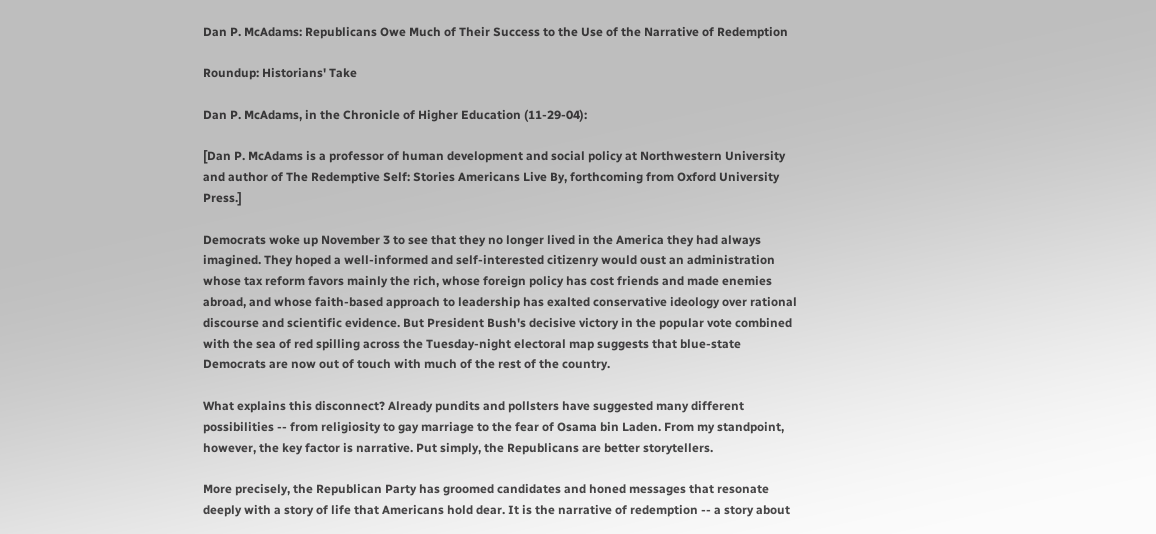Dan P. McAdams: Republicans Owe Much of Their Success to the Use of the Narrative of Redemption

Roundup: Historians' Take

Dan P. McAdams, in the Chronicle of Higher Education (11-29-04):

[Dan P. McAdams is a professor of human development and social policy at Northwestern University and author of The Redemptive Self: Stories Americans Live By, forthcoming from Oxford University Press.]

Democrats woke up November 3 to see that they no longer lived in the America they had always imagined. They hoped a well-informed and self-interested citizenry would oust an administration whose tax reform favors mainly the rich, whose foreign policy has cost friends and made enemies abroad, and whose faith-based approach to leadership has exalted conservative ideology over rational discourse and scientific evidence. But President Bush's decisive victory in the popular vote combined with the sea of red spilling across the Tuesday-night electoral map suggests that blue-state Democrats are now out of touch with much of the rest of the country.

What explains this disconnect? Already pundits and pollsters have suggested many different possibilities -- from religiosity to gay marriage to the fear of Osama bin Laden. From my standpoint, however, the key factor is narrative. Put simply, the Republicans are better storytellers.

More precisely, the Republican Party has groomed candidates and honed messages that resonate deeply with a story of life that Americans hold dear. It is the narrative of redemption -- a story about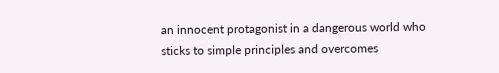an innocent protagonist in a dangerous world who sticks to simple principles and overcomes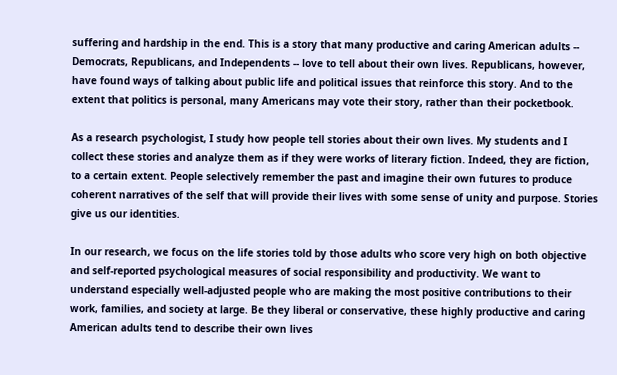suffering and hardship in the end. This is a story that many productive and caring American adults -- Democrats, Republicans, and Independents -- love to tell about their own lives. Republicans, however, have found ways of talking about public life and political issues that reinforce this story. And to the extent that politics is personal, many Americans may vote their story, rather than their pocketbook.

As a research psychologist, I study how people tell stories about their own lives. My students and I collect these stories and analyze them as if they were works of literary fiction. Indeed, they are fiction, to a certain extent. People selectively remember the past and imagine their own futures to produce coherent narratives of the self that will provide their lives with some sense of unity and purpose. Stories give us our identities.

In our research, we focus on the life stories told by those adults who score very high on both objective and self-reported psychological measures of social responsibility and productivity. We want to understand especially well-adjusted people who are making the most positive contributions to their work, families, and society at large. Be they liberal or conservative, these highly productive and caring American adults tend to describe their own lives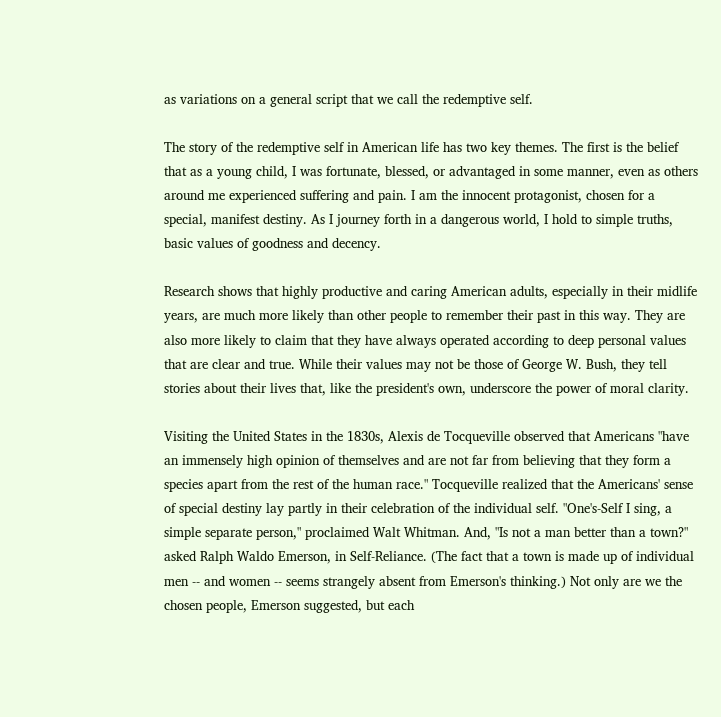as variations on a general script that we call the redemptive self.

The story of the redemptive self in American life has two key themes. The first is the belief that as a young child, I was fortunate, blessed, or advantaged in some manner, even as others around me experienced suffering and pain. I am the innocent protagonist, chosen for a special, manifest destiny. As I journey forth in a dangerous world, I hold to simple truths, basic values of goodness and decency.

Research shows that highly productive and caring American adults, especially in their midlife years, are much more likely than other people to remember their past in this way. They are also more likely to claim that they have always operated according to deep personal values that are clear and true. While their values may not be those of George W. Bush, they tell stories about their lives that, like the president's own, underscore the power of moral clarity.

Visiting the United States in the 1830s, Alexis de Tocqueville observed that Americans "have an immensely high opinion of themselves and are not far from believing that they form a species apart from the rest of the human race." Tocqueville realized that the Americans' sense of special destiny lay partly in their celebration of the individual self. "One's-Self I sing, a simple separate person," proclaimed Walt Whitman. And, "Is not a man better than a town?" asked Ralph Waldo Emerson, in Self-Reliance. (The fact that a town is made up of individual men -- and women -- seems strangely absent from Emerson's thinking.) Not only are we the chosen people, Emerson suggested, but each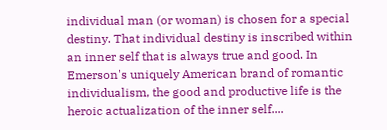individual man (or woman) is chosen for a special destiny. That individual destiny is inscribed within an inner self that is always true and good. In Emerson's uniquely American brand of romantic individualism, the good and productive life is the heroic actualization of the inner self....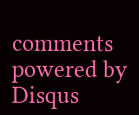comments powered by Disqus